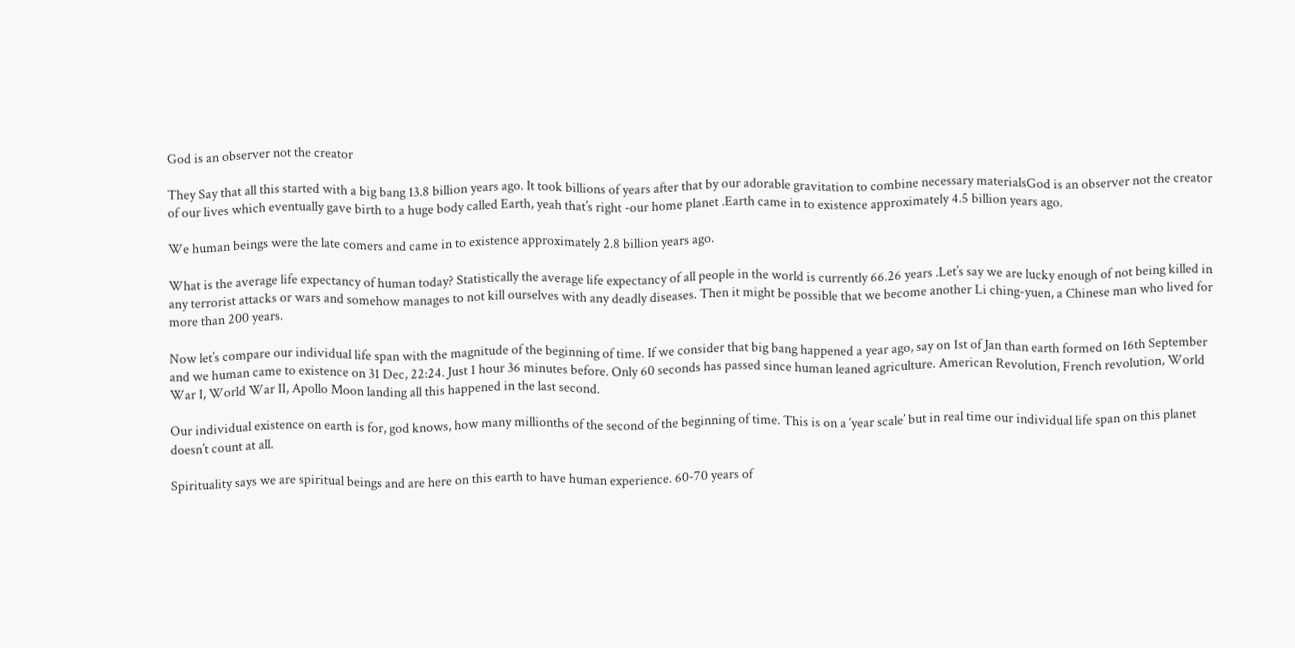God is an observer not the creator

They Say that all this started with a big bang 13.8 billion years ago. It took billions of years after that by our adorable gravitation to combine necessary materialsGod is an observer not the creator of our lives which eventually gave birth to a huge body called Earth, yeah that’s right -our home planet .Earth came in to existence approximately 4.5 billion years ago.

We human beings were the late comers and came in to existence approximately 2.8 billion years ago.

What is the average life expectancy of human today? Statistically the average life expectancy of all people in the world is currently 66.26 years .Let’s say we are lucky enough of not being killed in any terrorist attacks or wars and somehow manages to not kill ourselves with any deadly diseases. Then it might be possible that we become another Li ching-yuen, a Chinese man who lived for more than 200 years.

Now let’s compare our individual life span with the magnitude of the beginning of time. If we consider that big bang happened a year ago, say on 1st of Jan than earth formed on 16th September and we human came to existence on 31 Dec, 22:24. Just 1 hour 36 minutes before. Only 60 seconds has passed since human leaned agriculture. American Revolution, French revolution, World War I, World War II, Apollo Moon landing all this happened in the last second.

Our individual existence on earth is for, god knows, how many millionths of the second of the beginning of time. This is on a ‘year scale’ but in real time our individual life span on this planet doesn’t count at all.

Spirituality says we are spiritual beings and are here on this earth to have human experience. 60-70 years of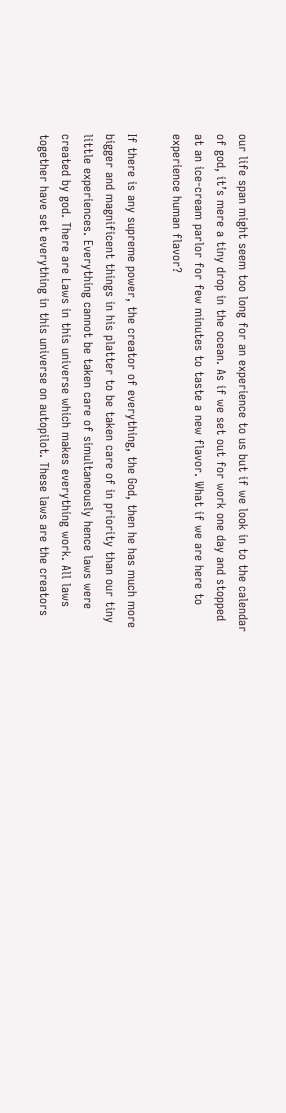our life span might seem too long for an experience to us but if we look in to the calendar of god, it’s mere a tiny drop in the ocean. As if we set out for work one day and stopped at an ice-cream parlor for few minutes to taste a new flavor. What if we are here to experience human flavor?

If there is any supreme power, the creator of everything, the God, then he has much more bigger and magnificent things in his platter to be taken care of in priority than our tiny little experiences. Everything cannot be taken care of simultaneously hence laws were created by god. There are Laws in this universe which makes everything work. All laws together have set everything in this universe on autopilot. These laws are the creators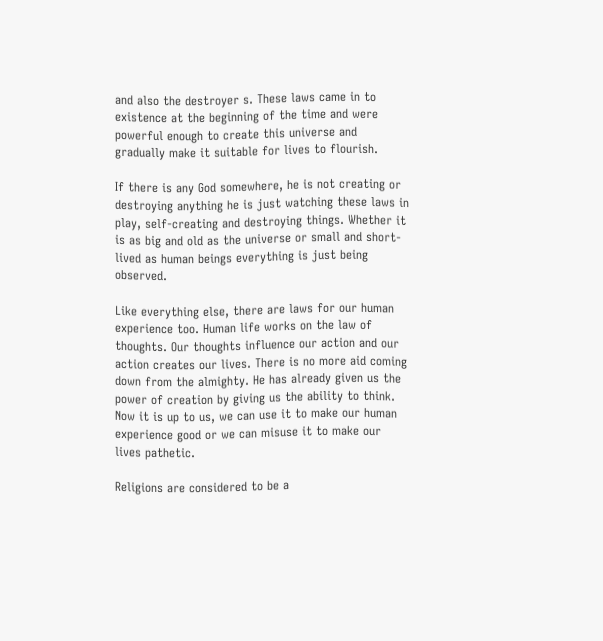and also the destroyer s. These laws came in to existence at the beginning of the time and were powerful enough to create this universe and gradually make it suitable for lives to flourish.

If there is any God somewhere, he is not creating or destroying anything he is just watching these laws in play, self-creating and destroying things. Whether it is as big and old as the universe or small and short-lived as human beings everything is just being observed.

Like everything else, there are laws for our human experience too. Human life works on the law of thoughts. Our thoughts influence our action and our action creates our lives. There is no more aid coming down from the almighty. He has already given us the power of creation by giving us the ability to think. Now it is up to us, we can use it to make our human experience good or we can misuse it to make our lives pathetic.

Religions are considered to be a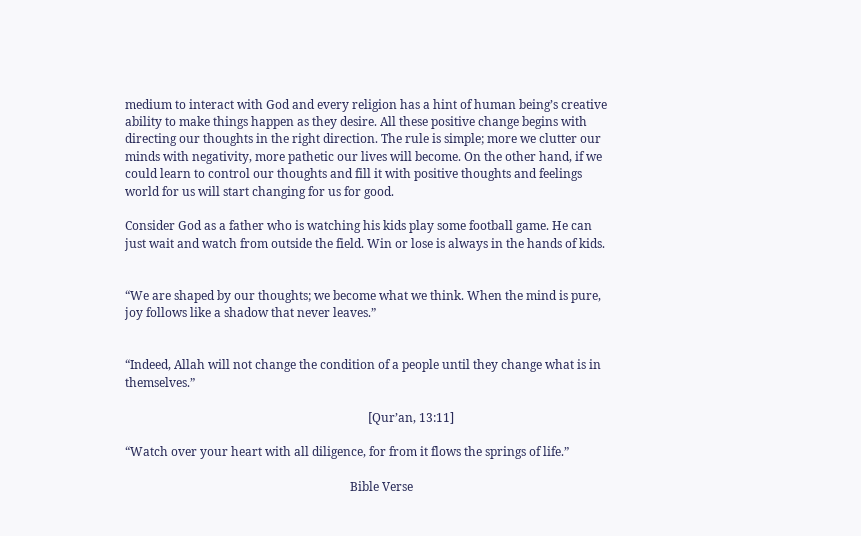medium to interact with God and every religion has a hint of human being’s creative ability to make things happen as they desire. All these positive change begins with directing our thoughts in the right direction. The rule is simple; more we clutter our minds with negativity, more pathetic our lives will become. On the other hand, if we could learn to control our thoughts and fill it with positive thoughts and feelings world for us will start changing for us for good.

Consider God as a father who is watching his kids play some football game. He can just wait and watch from outside the field. Win or lose is always in the hands of kids.


“We are shaped by our thoughts; we become what we think. When the mind is pure, joy follows like a shadow that never leaves.”


“Indeed, Allah will not change the condition of a people until they change what is in themselves.”

                                                                                 [Qur’an, 13:11]

“Watch over your heart with all diligence, for from it flows the springs of life.”

                                                                           Bible Verse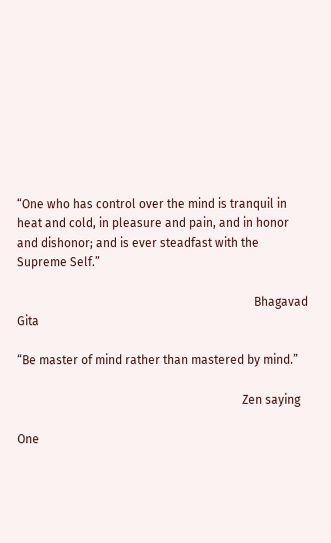“One who has control over the mind is tranquil in heat and cold, in pleasure and pain, and in honor and dishonor; and is ever steadfast with the Supreme Self.”

                                                                               Bhagavad Gita

“Be master of mind rather than mastered by mind.”

                                                                           Zen saying

One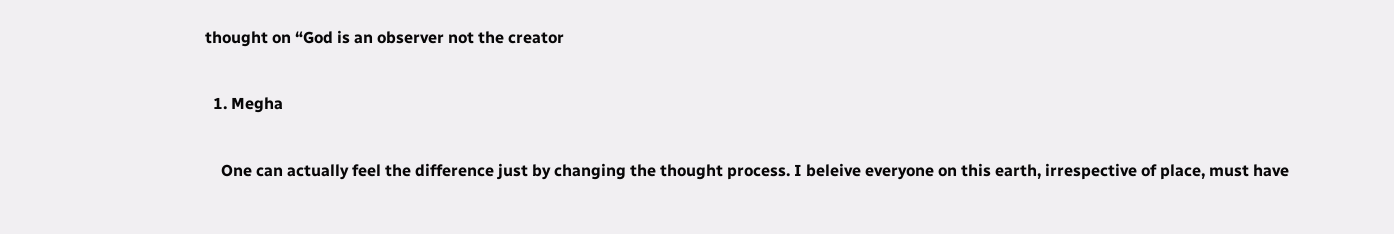thought on “God is an observer not the creator

  1. Megha

    One can actually feel the difference just by changing the thought process. I beleive everyone on this earth, irrespective of place, must have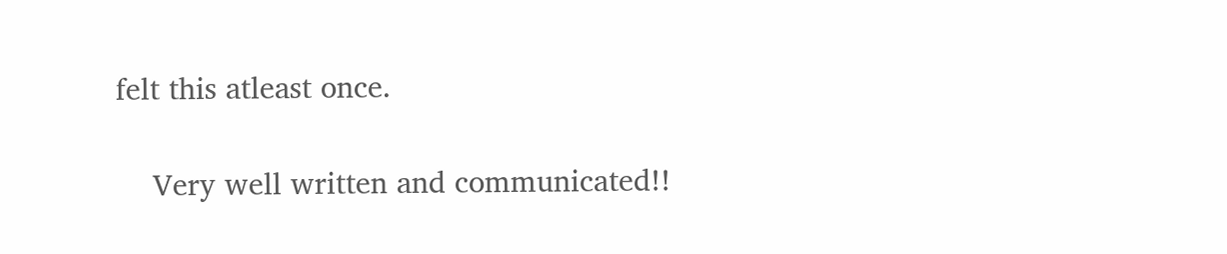felt this atleast once.

    Very well written and communicated!!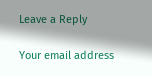Leave a Reply

Your email address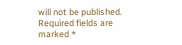will not be published. Required fields are marked *